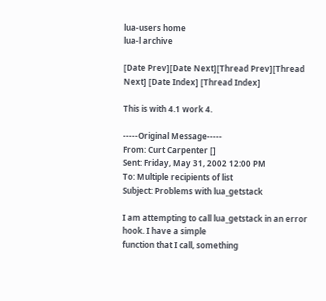lua-users home
lua-l archive

[Date Prev][Date Next][Thread Prev][Thread Next] [Date Index] [Thread Index]

This is with 4.1 work 4.

-----Original Message-----
From: Curt Carpenter []
Sent: Friday, May 31, 2002 12:00 PM
To: Multiple recipients of list
Subject: Problems with lua_getstack

I am attempting to call lua_getstack in an error hook. I have a simple
function that I call, something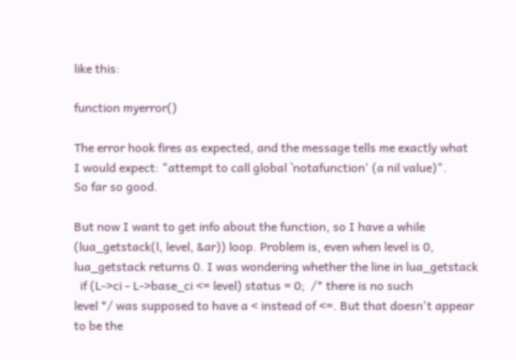like this:

function myerror()

The error hook fires as expected, and the message tells me exactly what
I would expect: "attempt to call global `notafunction' (a nil value)".
So far so good.

But now I want to get info about the function, so I have a while
(lua_getstack(l, level, &ar)) loop. Problem is, even when level is 0,
lua_getstack returns 0. I was wondering whether the line in lua_getstack
  if (L->ci - L->base_ci <= level) status = 0;  /* there is no such
level */ was supposed to have a < instead of <=. But that doesn't appear
to be the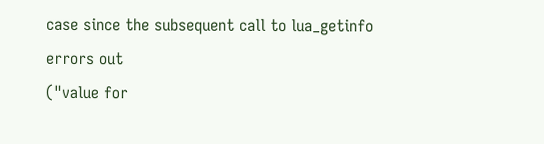case since the subsequent call to lua_getinfo errors out
("value for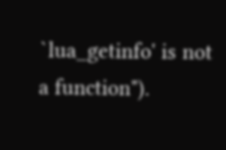`lua_getinfo' is not a function").